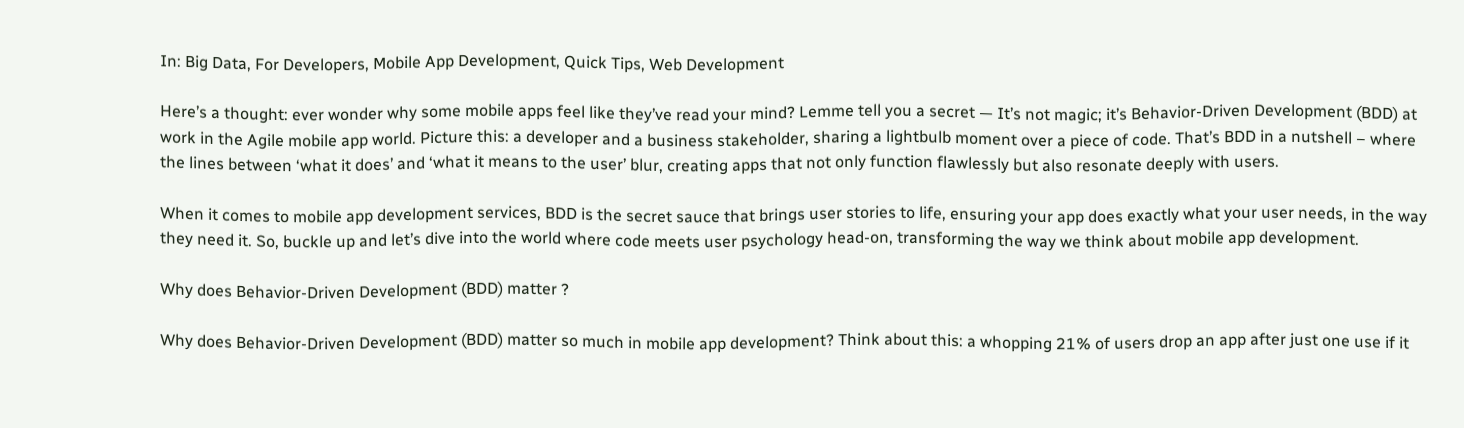In: Big Data, For Developers, Mobile App Development, Quick Tips, Web Development

Here’s a thought: ever wonder why some mobile apps feel like they’ve read your mind? Lemme tell you a secret — It’s not magic; it’s Behavior-Driven Development (BDD) at work in the Agile mobile app world. Picture this: a developer and a business stakeholder, sharing a lightbulb moment over a piece of code. That’s BDD in a nutshell – where the lines between ‘what it does’ and ‘what it means to the user’ blur, creating apps that not only function flawlessly but also resonate deeply with users.

When it comes to mobile app development services, BDD is the secret sauce that brings user stories to life, ensuring your app does exactly what your user needs, in the way they need it. So, buckle up and let’s dive into the world where code meets user psychology head-on, transforming the way we think about mobile app development.

Why does Behavior-Driven Development (BDD) matter ?

Why does Behavior-Driven Development (BDD) matter so much in mobile app development? Think about this: a whopping 21% of users drop an app after just one use if it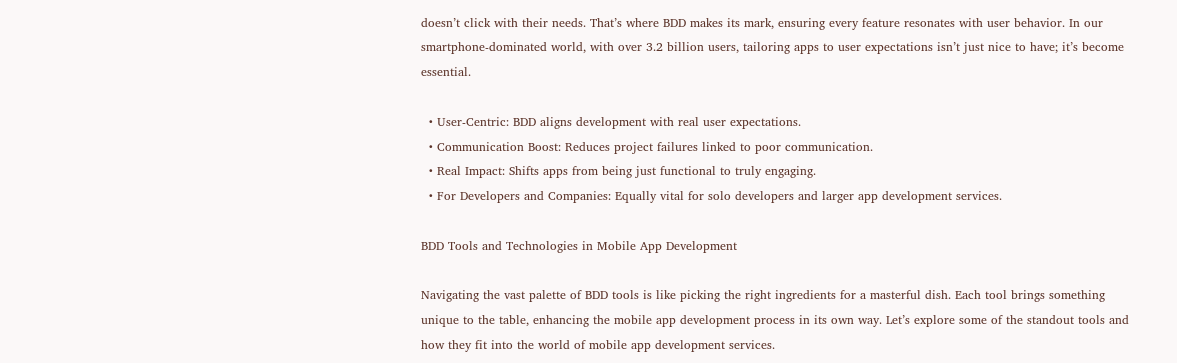doesn’t click with their needs. That’s where BDD makes its mark, ensuring every feature resonates with user behavior. In our smartphone-dominated world, with over 3.2 billion users, tailoring apps to user expectations isn’t just nice to have; it’s become essential.

  • User-Centric: BDD aligns development with real user expectations.
  • Communication Boost: Reduces project failures linked to poor communication.
  • Real Impact: Shifts apps from being just functional to truly engaging.
  • For Developers and Companies: Equally vital for solo developers and larger app development services.

BDD Tools and Technologies in Mobile App Development

Navigating the vast palette of BDD tools is like picking the right ingredients for a masterful dish. Each tool brings something unique to the table, enhancing the mobile app development process in its own way. Let’s explore some of the standout tools and how they fit into the world of mobile app development services.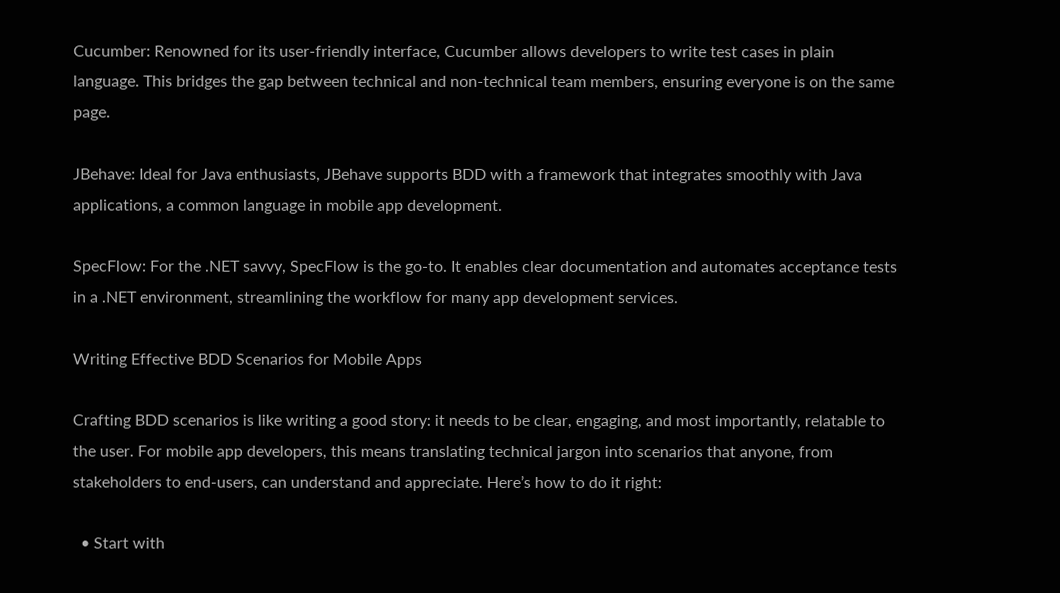Cucumber: Renowned for its user-friendly interface, Cucumber allows developers to write test cases in plain language. This bridges the gap between technical and non-technical team members, ensuring everyone is on the same page.

JBehave: Ideal for Java enthusiasts, JBehave supports BDD with a framework that integrates smoothly with Java applications, a common language in mobile app development.

SpecFlow: For the .NET savvy, SpecFlow is the go-to. It enables clear documentation and automates acceptance tests in a .NET environment, streamlining the workflow for many app development services.

Writing Effective BDD Scenarios for Mobile Apps

Crafting BDD scenarios is like writing a good story: it needs to be clear, engaging, and most importantly, relatable to the user. For mobile app developers, this means translating technical jargon into scenarios that anyone, from stakeholders to end-users, can understand and appreciate. Here’s how to do it right:

  • Start with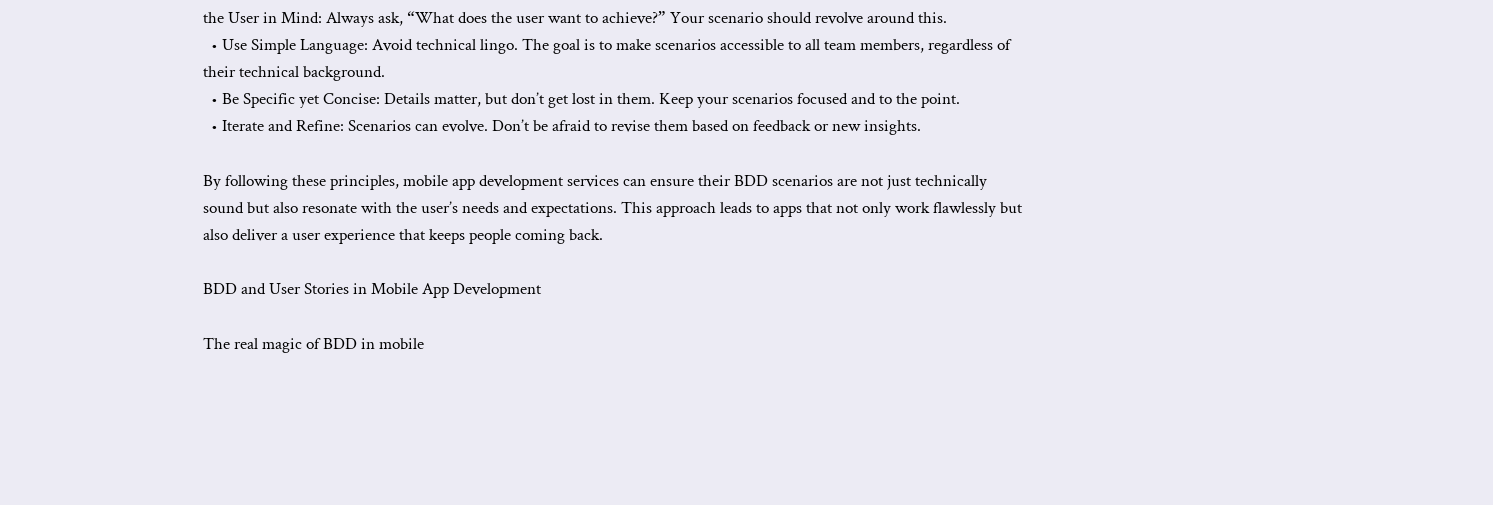the User in Mind: Always ask, “What does the user want to achieve?” Your scenario should revolve around this.
  • Use Simple Language: Avoid technical lingo. The goal is to make scenarios accessible to all team members, regardless of their technical background.
  • Be Specific yet Concise: Details matter, but don’t get lost in them. Keep your scenarios focused and to the point.
  • Iterate and Refine: Scenarios can evolve. Don’t be afraid to revise them based on feedback or new insights.

By following these principles, mobile app development services can ensure their BDD scenarios are not just technically sound but also resonate with the user’s needs and expectations. This approach leads to apps that not only work flawlessly but also deliver a user experience that keeps people coming back.

BDD and User Stories in Mobile App Development

The real magic of BDD in mobile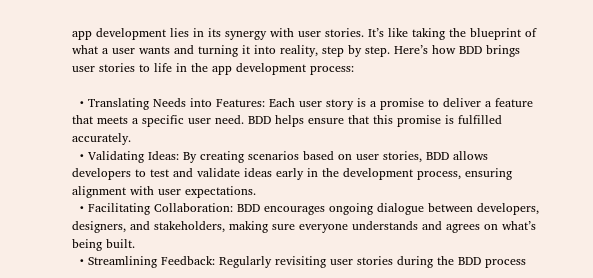app development lies in its synergy with user stories. It’s like taking the blueprint of what a user wants and turning it into reality, step by step. Here’s how BDD brings user stories to life in the app development process:

  • Translating Needs into Features: Each user story is a promise to deliver a feature that meets a specific user need. BDD helps ensure that this promise is fulfilled accurately.
  • Validating Ideas: By creating scenarios based on user stories, BDD allows developers to test and validate ideas early in the development process, ensuring alignment with user expectations.
  • Facilitating Collaboration: BDD encourages ongoing dialogue between developers, designers, and stakeholders, making sure everyone understands and agrees on what’s being built.
  • Streamlining Feedback: Regularly revisiting user stories during the BDD process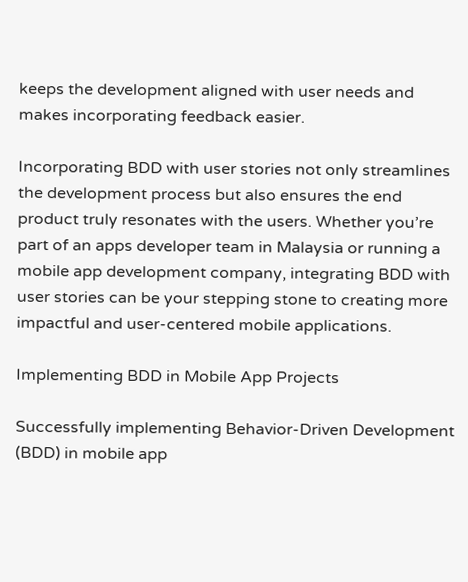keeps the development aligned with user needs and makes incorporating feedback easier.

Incorporating BDD with user stories not only streamlines the development process but also ensures the end product truly resonates with the users. Whether you’re part of an apps developer team in Malaysia or running a mobile app development company, integrating BDD with user stories can be your stepping stone to creating more impactful and user-centered mobile applications.

Implementing BDD in Mobile App Projects

Successfully implementing Behavior-Driven Development (BDD) in mobile app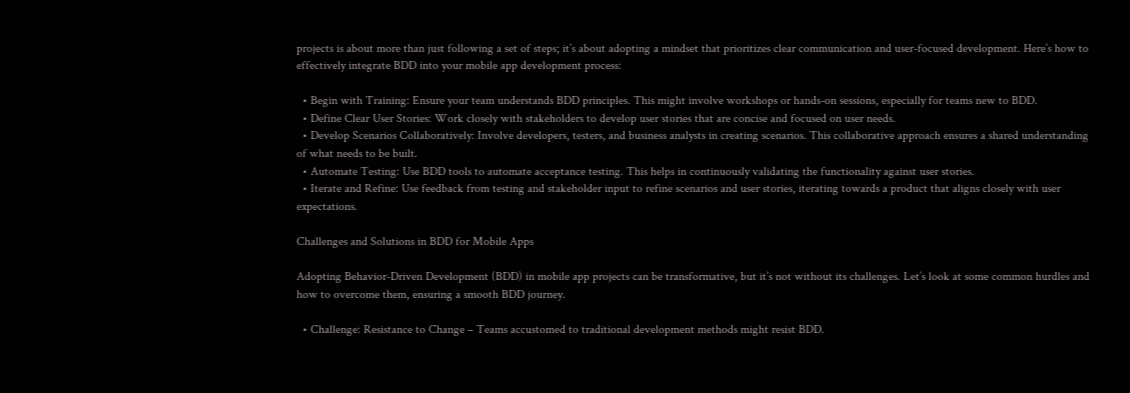projects is about more than just following a set of steps; it’s about adopting a mindset that prioritizes clear communication and user-focused development. Here’s how to effectively integrate BDD into your mobile app development process:

  • Begin with Training: Ensure your team understands BDD principles. This might involve workshops or hands-on sessions, especially for teams new to BDD.
  • Define Clear User Stories: Work closely with stakeholders to develop user stories that are concise and focused on user needs.
  • Develop Scenarios Collaboratively: Involve developers, testers, and business analysts in creating scenarios. This collaborative approach ensures a shared understanding of what needs to be built.
  • Automate Testing: Use BDD tools to automate acceptance testing. This helps in continuously validating the functionality against user stories.
  • Iterate and Refine: Use feedback from testing and stakeholder input to refine scenarios and user stories, iterating towards a product that aligns closely with user expectations.

Challenges and Solutions in BDD for Mobile Apps

Adopting Behavior-Driven Development (BDD) in mobile app projects can be transformative, but it’s not without its challenges. Let’s look at some common hurdles and how to overcome them, ensuring a smooth BDD journey.

  • Challenge: Resistance to Change – Teams accustomed to traditional development methods might resist BDD.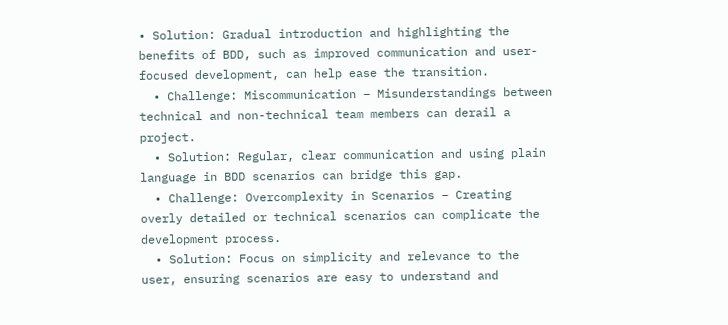• Solution: Gradual introduction and highlighting the benefits of BDD, such as improved communication and user-focused development, can help ease the transition.
  • Challenge: Miscommunication – Misunderstandings between technical and non-technical team members can derail a project.
  • Solution: Regular, clear communication and using plain language in BDD scenarios can bridge this gap.
  • Challenge: Overcomplexity in Scenarios – Creating overly detailed or technical scenarios can complicate the development process.
  • Solution: Focus on simplicity and relevance to the user, ensuring scenarios are easy to understand and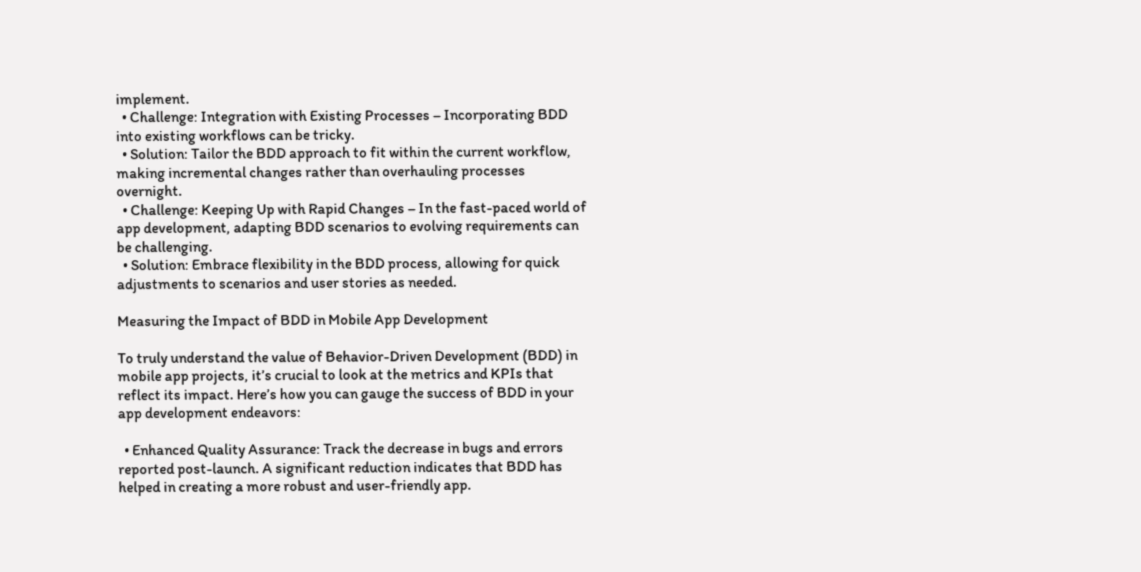implement.
  • Challenge: Integration with Existing Processes – Incorporating BDD into existing workflows can be tricky.
  • Solution: Tailor the BDD approach to fit within the current workflow, making incremental changes rather than overhauling processes overnight.
  • Challenge: Keeping Up with Rapid Changes – In the fast-paced world of app development, adapting BDD scenarios to evolving requirements can be challenging.
  • Solution: Embrace flexibility in the BDD process, allowing for quick adjustments to scenarios and user stories as needed.

Measuring the Impact of BDD in Mobile App Development

To truly understand the value of Behavior-Driven Development (BDD) in mobile app projects, it’s crucial to look at the metrics and KPIs that reflect its impact. Here’s how you can gauge the success of BDD in your app development endeavors:

  • Enhanced Quality Assurance: Track the decrease in bugs and errors reported post-launch. A significant reduction indicates that BDD has helped in creating a more robust and user-friendly app.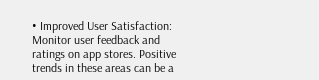• Improved User Satisfaction: Monitor user feedback and ratings on app stores. Positive trends in these areas can be a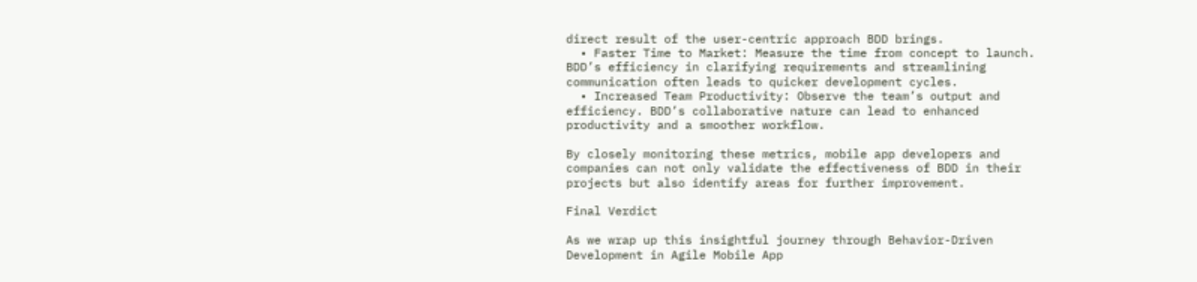direct result of the user-centric approach BDD brings.
  • Faster Time to Market: Measure the time from concept to launch. BDD’s efficiency in clarifying requirements and streamlining communication often leads to quicker development cycles.
  • Increased Team Productivity: Observe the team’s output and efficiency. BDD’s collaborative nature can lead to enhanced productivity and a smoother workflow.

By closely monitoring these metrics, mobile app developers and companies can not only validate the effectiveness of BDD in their projects but also identify areas for further improvement.

Final Verdict

As we wrap up this insightful journey through Behavior-Driven Development in Agile Mobile App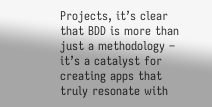Projects, it’s clear that BDD is more than just a methodology – it’s a catalyst for creating apps that truly resonate with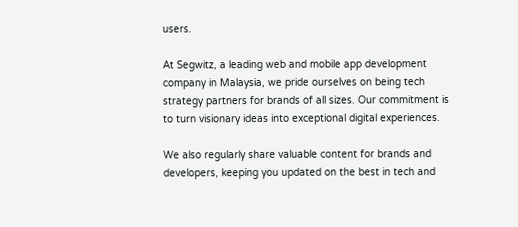users.

At Segwitz, a leading web and mobile app development company in Malaysia, we pride ourselves on being tech strategy partners for brands of all sizes. Our commitment is to turn visionary ideas into exceptional digital experiences.

We also regularly share valuable content for brands and developers, keeping you updated on the best in tech and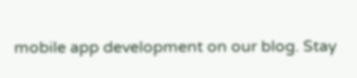mobile app development on our blog. Stay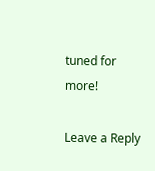tuned for more!

Leave a Reply